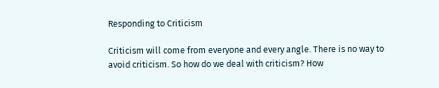Responding to Criticism

Criticism will come from everyone and every angle. There is no way to avoid criticism. So how do we deal with criticism? How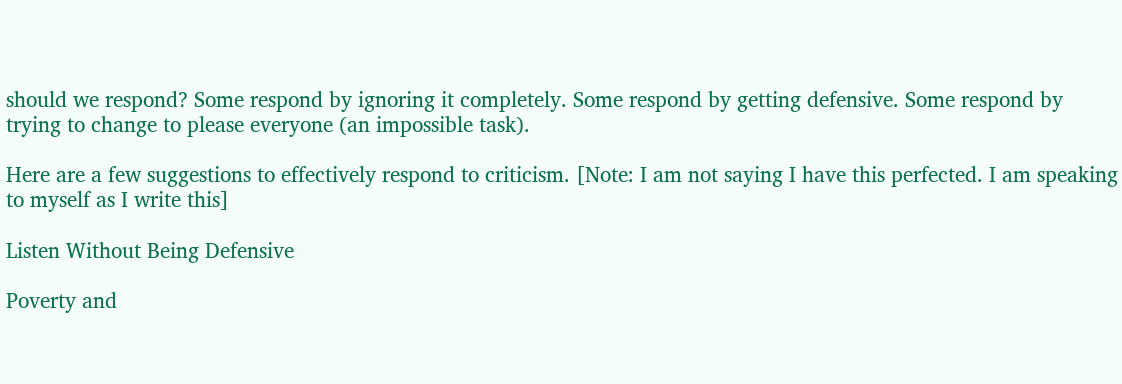should we respond? Some respond by ignoring it completely. Some respond by getting defensive. Some respond by trying to change to please everyone (an impossible task).

Here are a few suggestions to effectively respond to criticism. [Note: I am not saying I have this perfected. I am speaking to myself as I write this]

Listen Without Being Defensive

Poverty and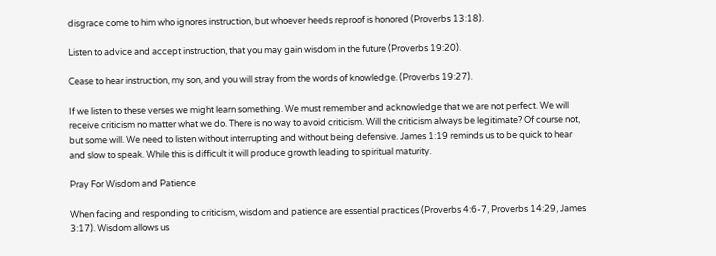disgrace come to him who ignores instruction, but whoever heeds reproof is honored (Proverbs 13:18).

Listen to advice and accept instruction, that you may gain wisdom in the future (Proverbs 19:20).

Cease to hear instruction, my son, and you will stray from the words of knowledge. (Proverbs 19:27).

If we listen to these verses we might learn something. We must remember and acknowledge that we are not perfect. We will receive criticism no matter what we do. There is no way to avoid criticism. Will the criticism always be legitimate? Of course not, but some will. We need to listen without interrupting and without being defensive. James 1:19 reminds us to be quick to hear and slow to speak. While this is difficult it will produce growth leading to spiritual maturity.

Pray For Wisdom and Patience

When facing and responding to criticism, wisdom and patience are essential practices (Proverbs 4:6-7, Proverbs 14:29, James 3:17). Wisdom allows us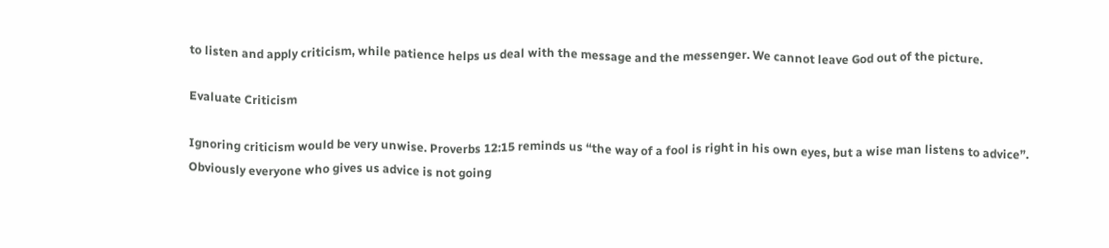to listen and apply criticism, while patience helps us deal with the message and the messenger. We cannot leave God out of the picture.

Evaluate Criticism

Ignoring criticism would be very unwise. Proverbs 12:15 reminds us “the way of a fool is right in his own eyes, but a wise man listens to advice”. Obviously everyone who gives us advice is not going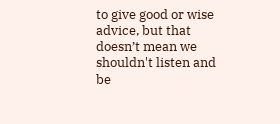to give good or wise advice, but that doesn’t mean we shouldn't listen and be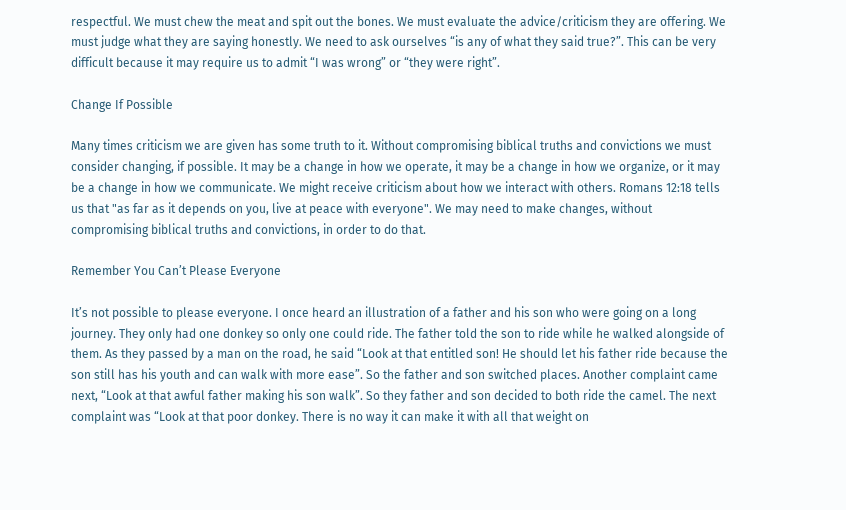respectful. We must chew the meat and spit out the bones. We must evaluate the advice/criticism they are offering. We must judge what they are saying honestly. We need to ask ourselves “is any of what they said true?”. This can be very difficult because it may require us to admit “I was wrong” or “they were right”.

Change If Possible

Many times criticism we are given has some truth to it. Without compromising biblical truths and convictions we must consider changing, if possible. It may be a change in how we operate, it may be a change in how we organize, or it may be a change in how we communicate. We might receive criticism about how we interact with others. Romans 12:18 tells us that "as far as it depends on you, live at peace with everyone". We may need to make changes, without compromising biblical truths and convictions, in order to do that.

Remember You Can’t Please Everyone

It’s not possible to please everyone. I once heard an illustration of a father and his son who were going on a long journey. They only had one donkey so only one could ride. The father told the son to ride while he walked alongside of them. As they passed by a man on the road, he said “Look at that entitled son! He should let his father ride because the son still has his youth and can walk with more ease”. So the father and son switched places. Another complaint came next, “Look at that awful father making his son walk”. So they father and son decided to both ride the camel. The next complaint was “Look at that poor donkey. There is no way it can make it with all that weight on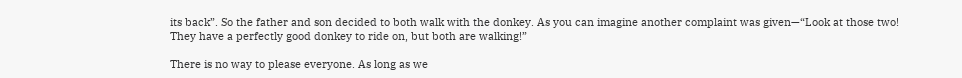its back”. So the father and son decided to both walk with the donkey. As you can imagine another complaint was given—“Look at those two! They have a perfectly good donkey to ride on, but both are walking!”

There is no way to please everyone. As long as we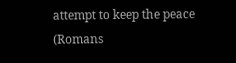attempt to keep the peace (Romans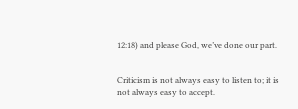12:18) and please God, we’ve done our part.


Criticism is not always easy to listen to; it is not always easy to accept.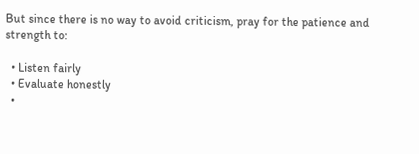But since there is no way to avoid criticism, pray for the patience and strength to:

  • Listen fairly
  • Evaluate honestly
  •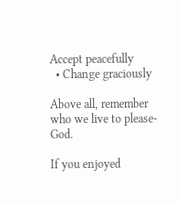Accept peacefully
  • Change graciously

Above all, remember who we live to please-God.

If you enjoyed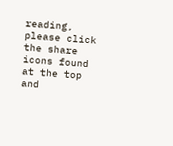reading, please click the share icons found at the top and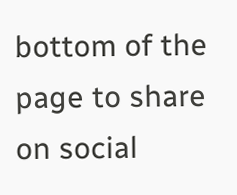bottom of the page to share on social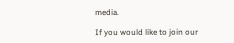media.

If you would like to join our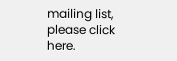mailing list, please click here.